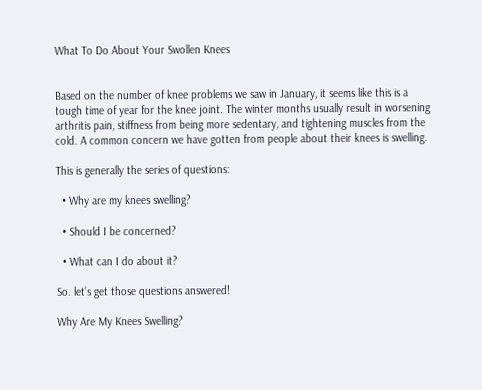What To Do About Your Swollen Knees


Based on the number of knee problems we saw in January, it seems like this is a tough time of year for the knee joint. The winter months usually result in worsening arthritis pain, stiffness from being more sedentary, and tightening muscles from the cold. A common concern we have gotten from people about their knees is swelling.

This is generally the series of questions:

  • Why are my knees swelling?

  • Should I be concerned?

  • What can I do about it?

So. let’s get those questions answered!

Why Are My Knees Swelling?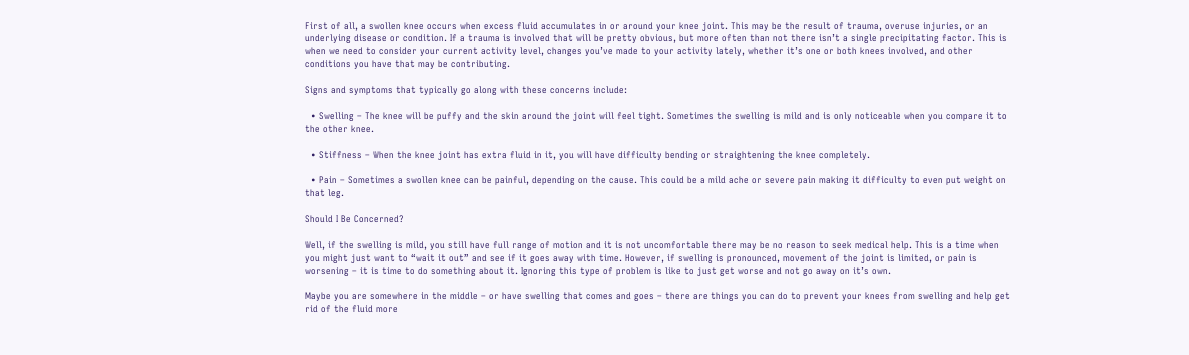First of all, a swollen knee occurs when excess fluid accumulates in or around your knee joint. This may be the result of trauma, overuse injuries, or an underlying disease or condition. If a trauma is involved that will be pretty obvious, but more often than not there isn’t a single precipitating factor. This is when we need to consider your current activity level, changes you’ve made to your activity lately, whether it’s one or both knees involved, and other conditions you have that may be contributing.

Signs and symptoms that typically go along with these concerns include:

  • Swelling – The knee will be puffy and the skin around the joint will feel tight. Sometimes the swelling is mild and is only noticeable when you compare it to the other knee.

  • Stiffness – When the knee joint has extra fluid in it, you will have difficulty bending or straightening the knee completely.

  • Pain – Sometimes a swollen knee can be painful, depending on the cause. This could be a mild ache or severe pain making it difficulty to even put weight on that leg.

Should I Be Concerned?

Well, if the swelling is mild, you still have full range of motion and it is not uncomfortable there may be no reason to seek medical help. This is a time when you might just want to “wait it out” and see if it goes away with time. However, if swelling is pronounced, movement of the joint is limited, or pain is worsening – it is time to do something about it. Ignoring this type of problem is like to just get worse and not go away on it’s own.

Maybe you are somewhere in the middle – or have swelling that comes and goes – there are things you can do to prevent your knees from swelling and help get rid of the fluid more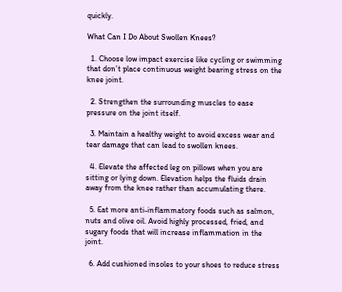quickly.

What Can I Do About Swollen Knees?

  1. Choose low impact exercise like cycling or swimming that don’t place continuous weight bearing stress on the knee joint.

  2. Strengthen the surrounding muscles to ease pressure on the joint itself.

  3. Maintain a healthy weight to avoid excess wear and tear damage that can lead to swollen knees.

  4. Elevate the affected leg on pillows when you are sitting or lying down. Elevation helps the fluids drain away from the knee rather than accumulating there.

  5. Eat more anti-inflammatory foods such as salmon, nuts and olive oil. Avoid highly processed, fried, and sugary foods that will increase inflammation in the joint.

  6. Add cushioned insoles to your shoes to reduce stress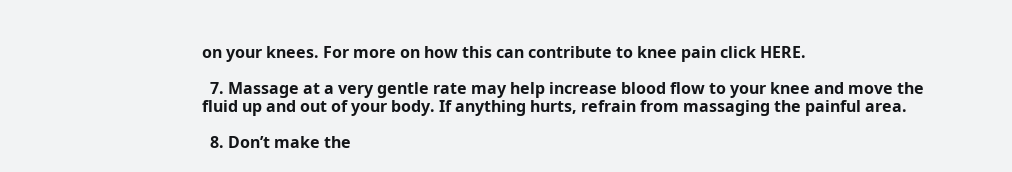on your knees. For more on how this can contribute to knee pain click HERE.

  7. Massage at a very gentle rate may help increase blood flow to your knee and move the fluid up and out of your body. If anything hurts, refrain from massaging the painful area.

  8. Don’t make the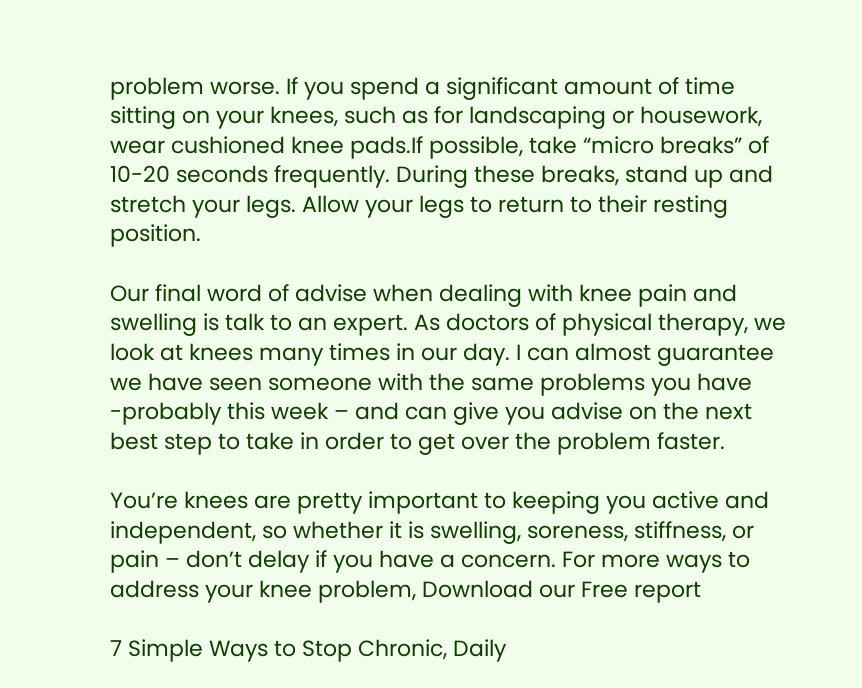problem worse. If you spend a significant amount of time sitting on your knees, such as for landscaping or housework, wear cushioned knee pads.If possible, take “micro breaks” of 10-20 seconds frequently. During these breaks, stand up and stretch your legs. Allow your legs to return to their resting position.

Our final word of advise when dealing with knee pain and swelling is talk to an expert. As doctors of physical therapy, we look at knees many times in our day. I can almost guarantee we have seen someone with the same problems you have -probably this week – and can give you advise on the next best step to take in order to get over the problem faster.

You’re knees are pretty important to keeping you active and independent, so whether it is swelling, soreness, stiffness, or pain – don’t delay if you have a concern. For more ways to address your knee problem, Download our Free report

7 Simple Ways to Stop Chronic, Daily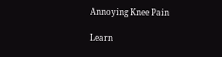Annoying Knee Pain

Learn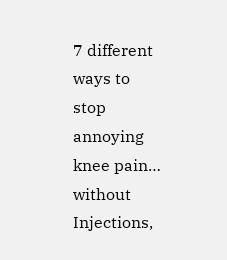7 different ways to stop annoying knee pain… without Injections,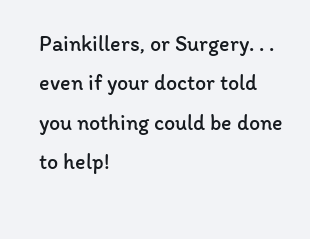Painkillers, or Surgery. . . even if your doctor told you nothing could be done to help!